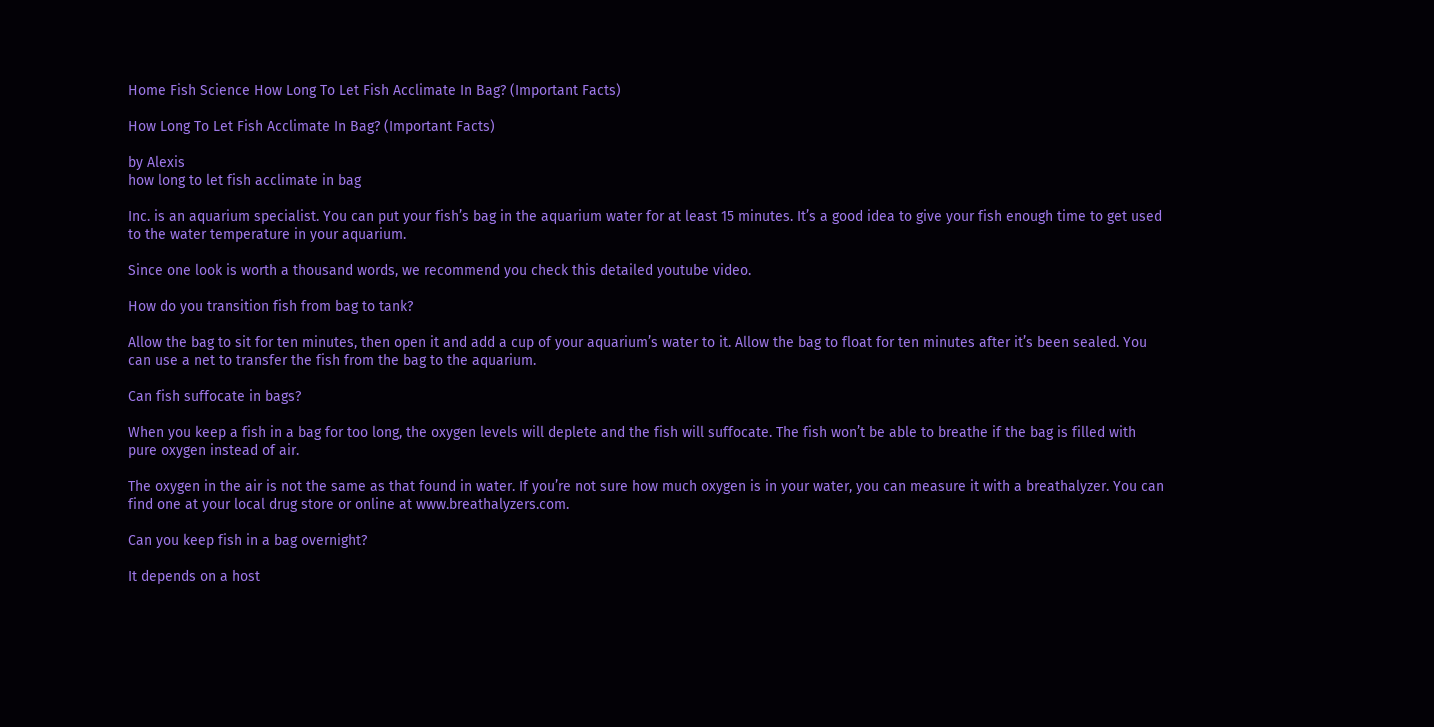Home Fish Science How Long To Let Fish Acclimate In Bag? (Important Facts)

How Long To Let Fish Acclimate In Bag? (Important Facts)

by Alexis
how long to let fish acclimate in bag

Inc. is an aquarium specialist. You can put your fish’s bag in the aquarium water for at least 15 minutes. It’s a good idea to give your fish enough time to get used to the water temperature in your aquarium.

Since one look is worth a thousand words, we recommend you check this detailed youtube video.

How do you transition fish from bag to tank?

Allow the bag to sit for ten minutes, then open it and add a cup of your aquarium’s water to it. Allow the bag to float for ten minutes after it’s been sealed. You can use a net to transfer the fish from the bag to the aquarium.

Can fish suffocate in bags?

When you keep a fish in a bag for too long, the oxygen levels will deplete and the fish will suffocate. The fish won’t be able to breathe if the bag is filled with pure oxygen instead of air.

The oxygen in the air is not the same as that found in water. If you’re not sure how much oxygen is in your water, you can measure it with a breathalyzer. You can find one at your local drug store or online at www.breathalyzers.com.

Can you keep fish in a bag overnight?

It depends on a host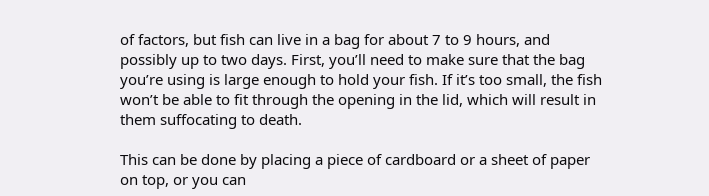of factors, but fish can live in a bag for about 7 to 9 hours, and possibly up to two days. First, you’ll need to make sure that the bag you’re using is large enough to hold your fish. If it’s too small, the fish won’t be able to fit through the opening in the lid, which will result in them suffocating to death.

This can be done by placing a piece of cardboard or a sheet of paper on top, or you can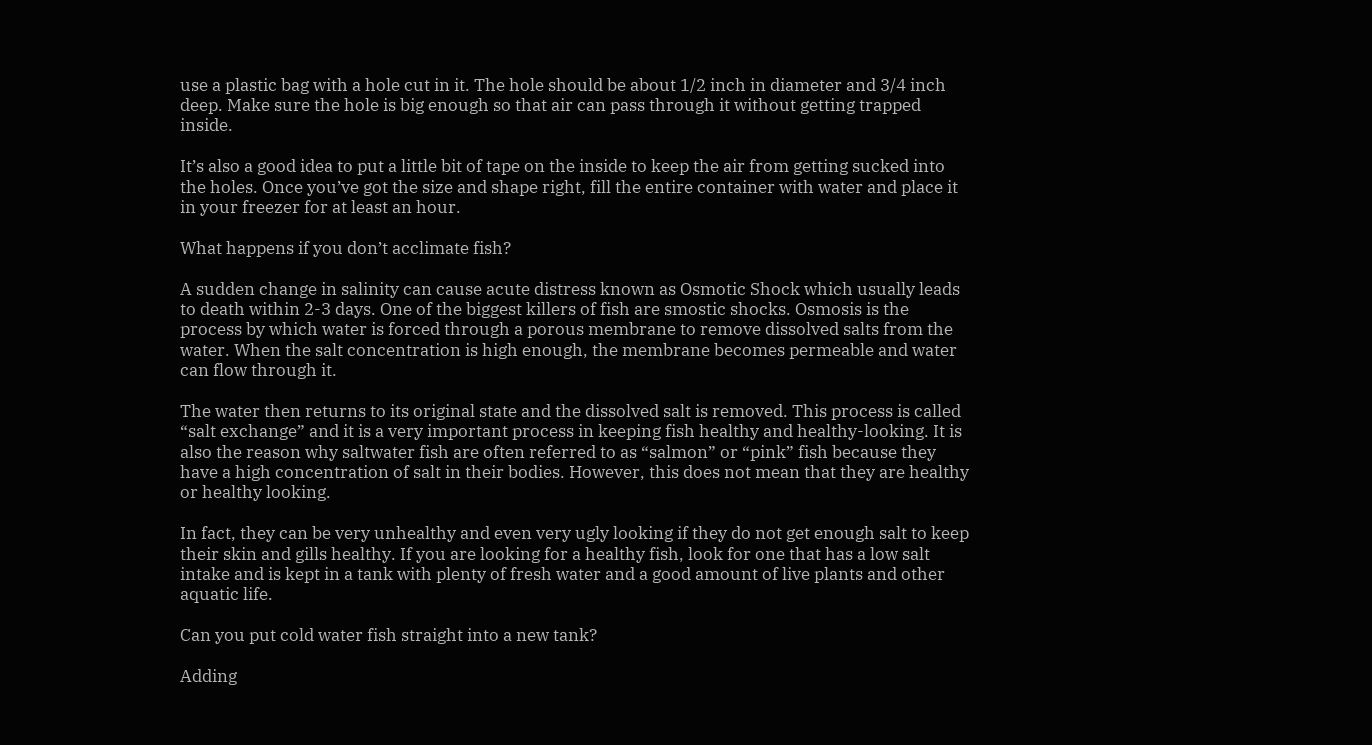use a plastic bag with a hole cut in it. The hole should be about 1/2 inch in diameter and 3/4 inch deep. Make sure the hole is big enough so that air can pass through it without getting trapped inside.

It’s also a good idea to put a little bit of tape on the inside to keep the air from getting sucked into the holes. Once you’ve got the size and shape right, fill the entire container with water and place it in your freezer for at least an hour.

What happens if you don’t acclimate fish?

A sudden change in salinity can cause acute distress known as Osmotic Shock which usually leads to death within 2-3 days. One of the biggest killers of fish are smostic shocks. Osmosis is the process by which water is forced through a porous membrane to remove dissolved salts from the water. When the salt concentration is high enough, the membrane becomes permeable and water can flow through it.

The water then returns to its original state and the dissolved salt is removed. This process is called “salt exchange” and it is a very important process in keeping fish healthy and healthy-looking. It is also the reason why saltwater fish are often referred to as “salmon” or “pink” fish because they have a high concentration of salt in their bodies. However, this does not mean that they are healthy or healthy looking.

In fact, they can be very unhealthy and even very ugly looking if they do not get enough salt to keep their skin and gills healthy. If you are looking for a healthy fish, look for one that has a low salt intake and is kept in a tank with plenty of fresh water and a good amount of live plants and other aquatic life.

Can you put cold water fish straight into a new tank?

Adding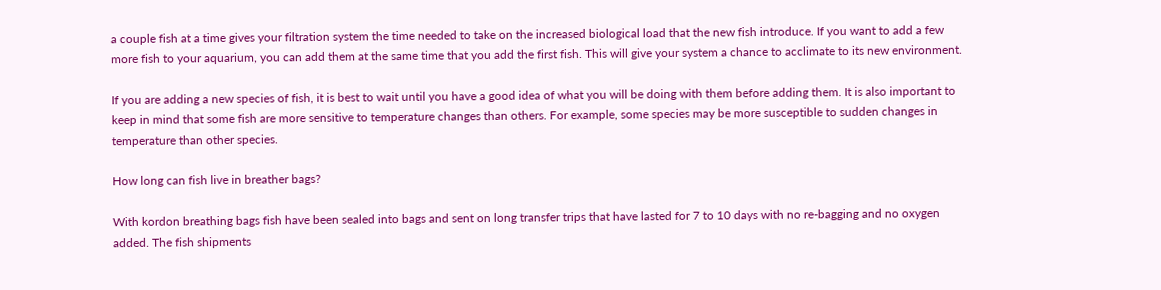a couple fish at a time gives your filtration system the time needed to take on the increased biological load that the new fish introduce. If you want to add a few more fish to your aquarium, you can add them at the same time that you add the first fish. This will give your system a chance to acclimate to its new environment.

If you are adding a new species of fish, it is best to wait until you have a good idea of what you will be doing with them before adding them. It is also important to keep in mind that some fish are more sensitive to temperature changes than others. For example, some species may be more susceptible to sudden changes in temperature than other species.

How long can fish live in breather bags?

With kordon breathing bags fish have been sealed into bags and sent on long transfer trips that have lasted for 7 to 10 days with no re-bagging and no oxygen added. The fish shipments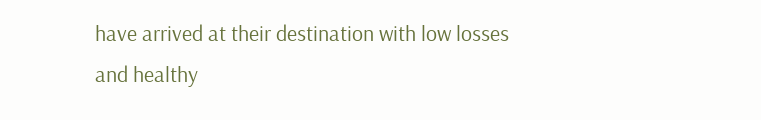have arrived at their destination with low losses and healthy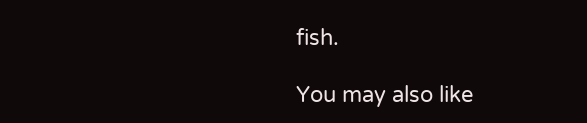fish.

You may also like